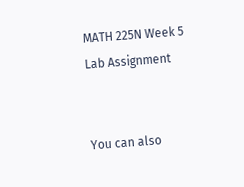MATH 225N Week 5 Lab Assignment


You can also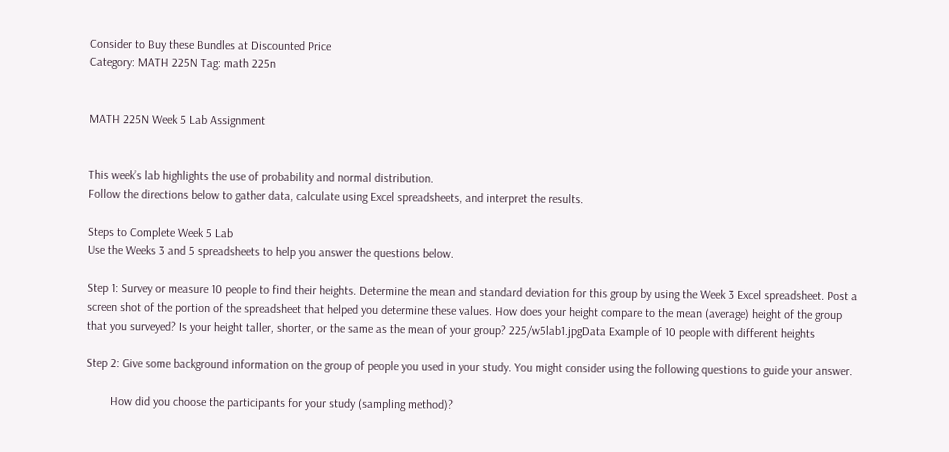Consider to Buy these Bundles at Discounted Price
Category: MATH 225N Tag: math 225n


MATH 225N Week 5 Lab Assignment


This week’s lab highlights the use of probability and normal distribution.
Follow the directions below to gather data, calculate using Excel spreadsheets, and interpret the results.

Steps to Complete Week 5 Lab
Use the Weeks 3 and 5 spreadsheets to help you answer the questions below.

Step 1: Survey or measure 10 people to find their heights. Determine the mean and standard deviation for this group by using the Week 3 Excel spreadsheet. Post a screen shot of the portion of the spreadsheet that helped you determine these values. How does your height compare to the mean (average) height of the group that you surveyed? Is your height taller, shorter, or the same as the mean of your group? 225/w5lab1.jpgData Example of 10 people with different heights

Step 2: Give some background information on the group of people you used in your study. You might consider using the following questions to guide your answer.

        How did you choose the participants for your study (sampling method)?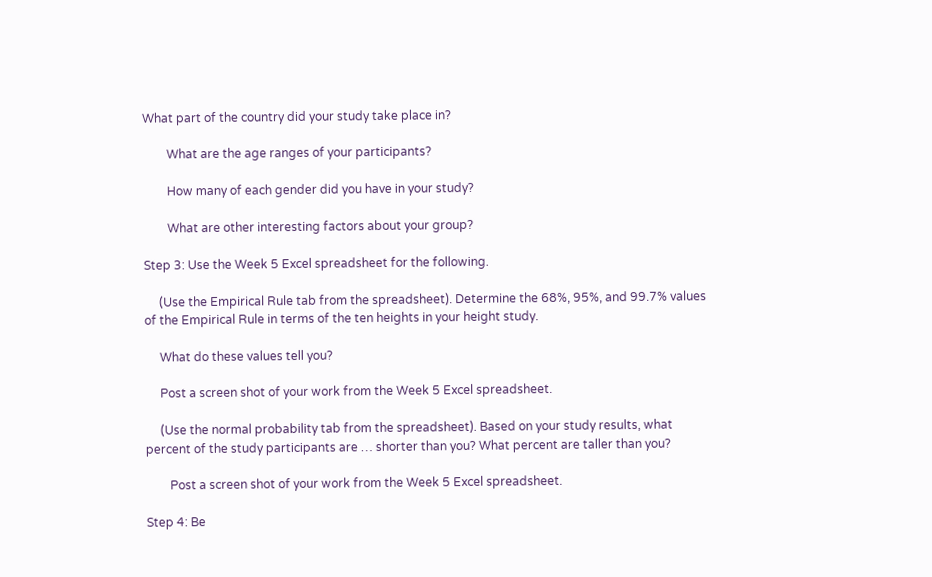What part of the country did your study take place in?

        What are the age ranges of your participants?

        How many of each gender did you have in your study?

        What are other interesting factors about your group?

Step 3: Use the Week 5 Excel spreadsheet for the following.

     (Use the Empirical Rule tab from the spreadsheet). Determine the 68%, 95%, and 99.7% values of the Empirical Rule in terms of the ten heights in your height study.

     What do these values tell you?

     Post a screen shot of your work from the Week 5 Excel spreadsheet.

     (Use the normal probability tab from the spreadsheet). Based on your study results, what percent of the study participants are … shorter than you? What percent are taller than you?

        Post a screen shot of your work from the Week 5 Excel spreadsheet.

Step 4: Be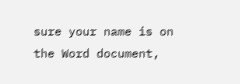sure your name is on the Word document,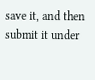save it, and then submit it under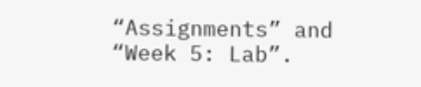“Assignments” and “Week 5: Lab”.